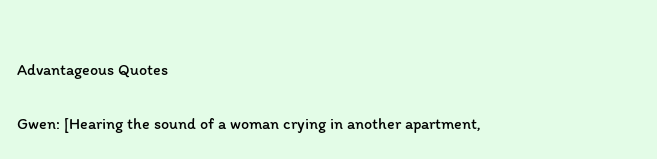Advantageous Quotes

Gwen: [Hearing the sound of a woman crying in another apartment,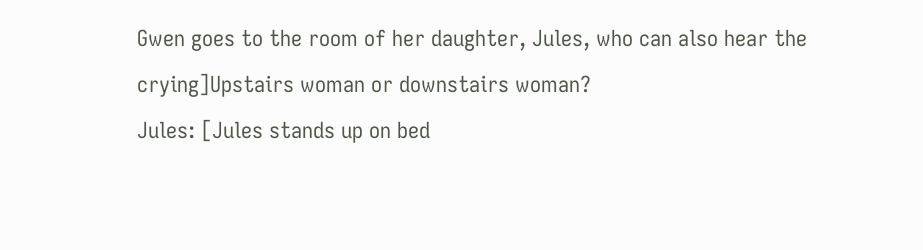Gwen goes to the room of her daughter, Jules, who can also hear the crying]Upstairs woman or downstairs woman?
Jules: [Jules stands up on bed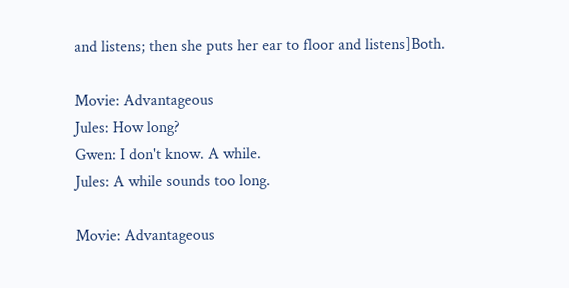and listens; then she puts her ear to floor and listens]Both.

Movie: Advantageous
Jules: How long?
Gwen: I don't know. A while.
Jules: A while sounds too long.

Movie: Advantageous